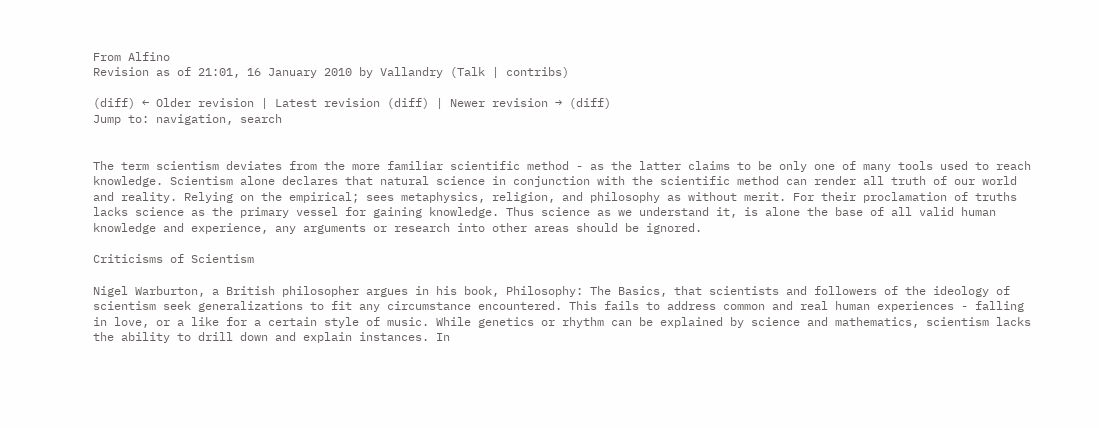From Alfino
Revision as of 21:01, 16 January 2010 by Vallandry (Talk | contribs)

(diff) ← Older revision | Latest revision (diff) | Newer revision → (diff)
Jump to: navigation, search


The term scientism deviates from the more familiar scientific method - as the latter claims to be only one of many tools used to reach knowledge. Scientism alone declares that natural science in conjunction with the scientific method can render all truth of our world and reality. Relying on the empirical; sees metaphysics, religion, and philosophy as without merit. For their proclamation of truths lacks science as the primary vessel for gaining knowledge. Thus science as we understand it, is alone the base of all valid human knowledge and experience, any arguments or research into other areas should be ignored.

Criticisms of Scientism

Nigel Warburton, a British philosopher argues in his book, Philosophy: The Basics, that scientists and followers of the ideology of scientism seek generalizations to fit any circumstance encountered. This fails to address common and real human experiences - falling in love, or a like for a certain style of music. While genetics or rhythm can be explained by science and mathematics, scientism lacks the ability to drill down and explain instances. In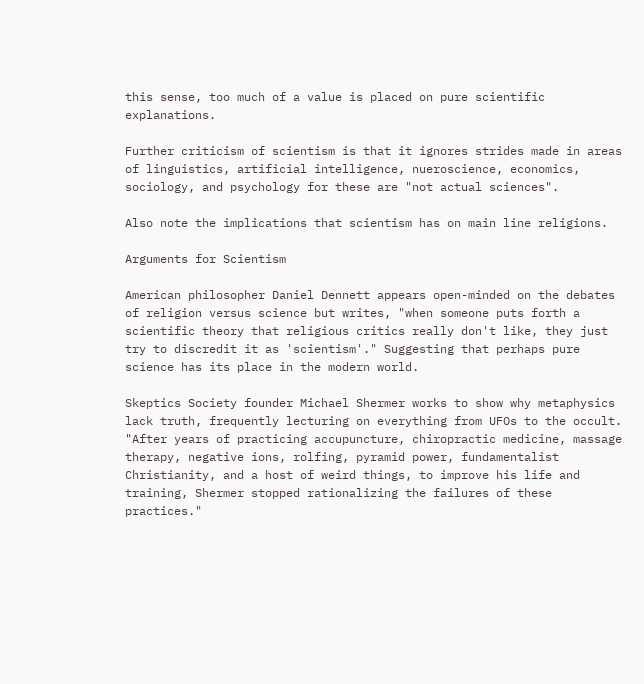this sense, too much of a value is placed on pure scientific explanations.

Further criticism of scientism is that it ignores strides made in areas of linguistics, artificial intelligence, nueroscience, economics, sociology, and psychology for these are "not actual sciences".

Also note the implications that scientism has on main line religions.

Arguments for Scientism

American philosopher Daniel Dennett appears open-minded on the debates of religion versus science but writes, "when someone puts forth a scientific theory that religious critics really don't like, they just try to discredit it as 'scientism'." Suggesting that perhaps pure science has its place in the modern world.

Skeptics Society founder Michael Shermer works to show why metaphysics lack truth, frequently lecturing on everything from UFOs to the occult. "After years of practicing accupuncture, chiropractic medicine, massage therapy, negative ions, rolfing, pyramid power, fundamentalist Christianity, and a host of weird things, to improve his life and training, Shermer stopped rationalizing the failures of these practices."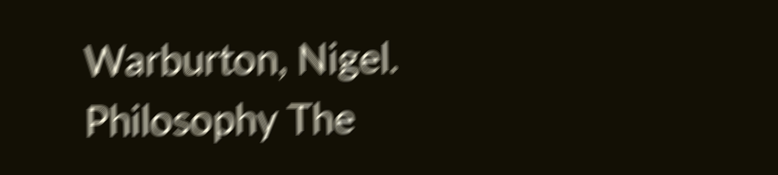Warburton, Nigel. Philosophy The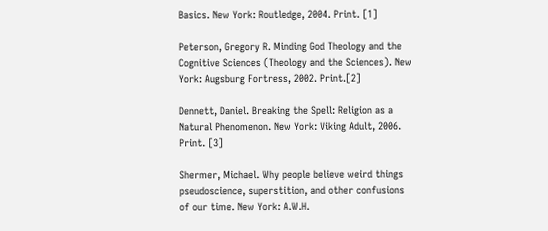Basics. New York: Routledge, 2004. Print. [1]

Peterson, Gregory R. Minding God Theology and the Cognitive Sciences (Theology and the Sciences). New York: Augsburg Fortress, 2002. Print.[2]

Dennett, Daniel. Breaking the Spell: Religion as a Natural Phenomenon. New York: Viking Adult, 2006. Print. [3]

Shermer, Michael. Why people believe weird things pseudoscience, superstition, and other confusions of our time. New York: A.W.H.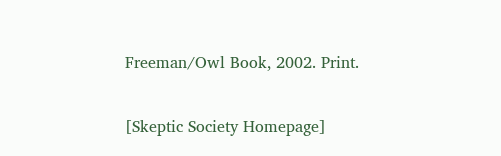Freeman/Owl Book, 2002. Print.

[Skeptic Society Homepage]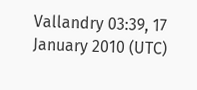Vallandry 03:39, 17 January 2010 (UTC)